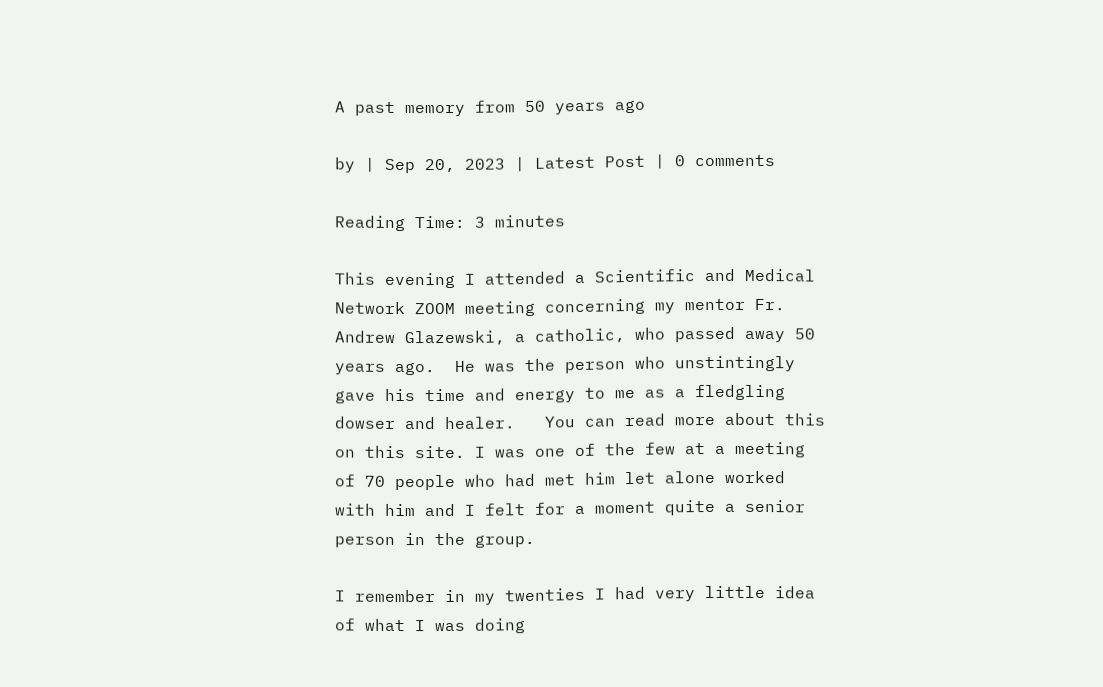A past memory from 50 years ago

by | Sep 20, 2023 | Latest Post | 0 comments

Reading Time: 3 minutes

This evening I attended a Scientific and Medical Network ZOOM meeting concerning my mentor Fr. Andrew Glazewski, a catholic, who passed away 50 years ago.  He was the person who unstintingly gave his time and energy to me as a fledgling dowser and healer.   You can read more about this on this site. I was one of the few at a meeting of 70 people who had met him let alone worked with him and I felt for a moment quite a senior person in the group.

I remember in my twenties I had very little idea of what I was doing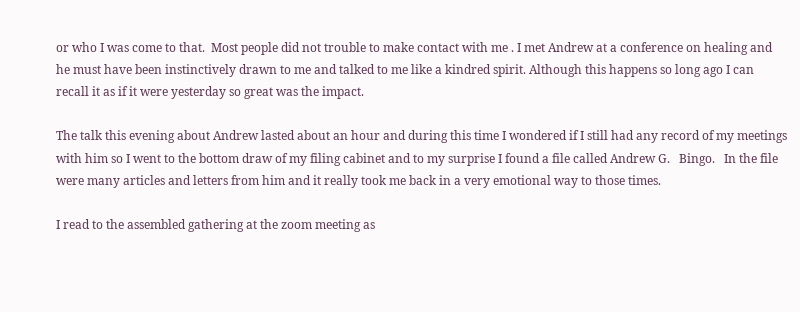or who I was come to that.  Most people did not trouble to make contact with me . I met Andrew at a conference on healing and he must have been instinctively drawn to me and talked to me like a kindred spirit. Although this happens so long ago I can recall it as if it were yesterday so great was the impact.

The talk this evening about Andrew lasted about an hour and during this time I wondered if I still had any record of my meetings with him so I went to the bottom draw of my filing cabinet and to my surprise I found a file called Andrew G.   Bingo.   In the file were many articles and letters from him and it really took me back in a very emotional way to those times.

I read to the assembled gathering at the zoom meeting as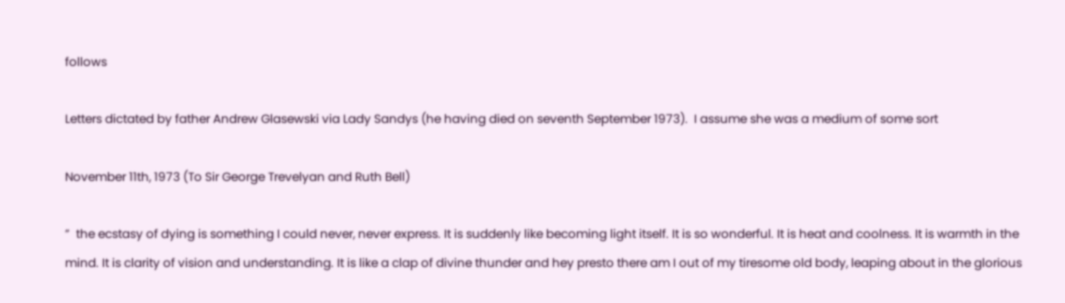follows

Letters dictated by father Andrew Glasewski via Lady Sandys (he having died on seventh September 1973).  I assume she was a medium of some sort

November 11th, 1973 (To Sir George Trevelyan and Ruth Bell)

”  the ecstasy of dying is something I could never, never express. It is suddenly like becoming light itself. It is so wonderful. It is heat and coolness. It is warmth in the mind. It is clarity of vision and understanding. It is like a clap of divine thunder and hey presto there am I out of my tiresome old body, leaping about in the glorious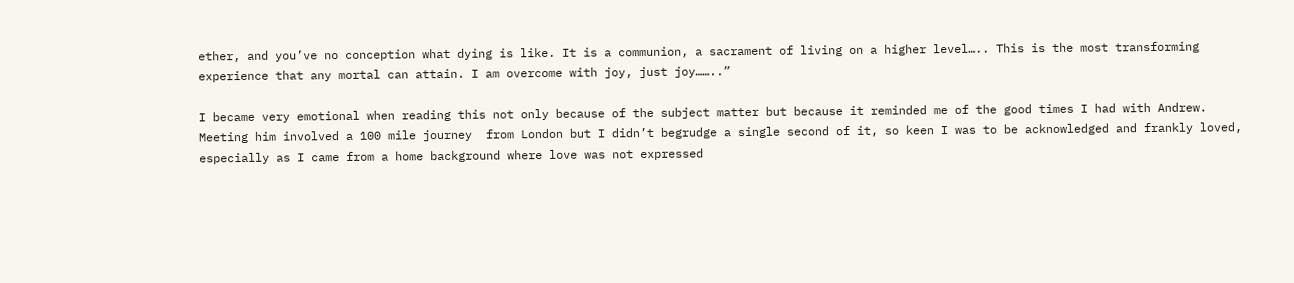ether, and you’ve no conception what dying is like. It is a communion, a sacrament of living on a higher level….. This is the most transforming experience that any mortal can attain. I am overcome with joy, just joy……..”

I became very emotional when reading this not only because of the subject matter but because it reminded me of the good times I had with Andrew. Meeting him involved a 100 mile journey  from London but I didn’t begrudge a single second of it, so keen I was to be acknowledged and frankly loved, especially as I came from a home background where love was not expressed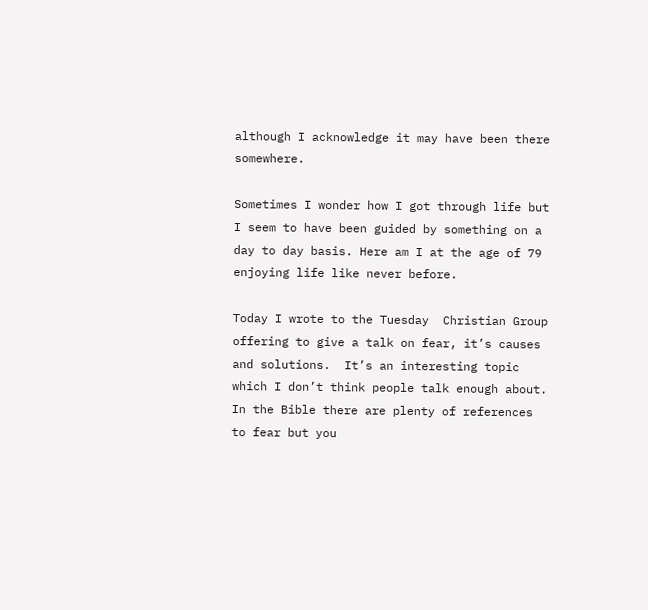although I acknowledge it may have been there somewhere.

Sometimes I wonder how I got through life but I seem to have been guided by something on a day to day basis. Here am I at the age of 79 enjoying life like never before.

Today I wrote to the Tuesday  Christian Group offering to give a talk on fear, it’s causes and solutions.  It’s an interesting topic which I don’t think people talk enough about. In the Bible there are plenty of references to fear but you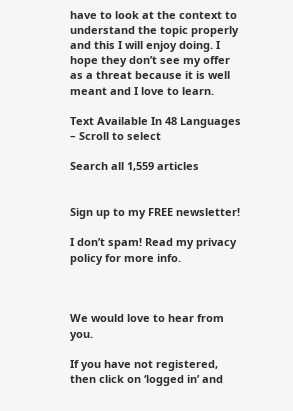have to look at the context to understand the topic properly and this I will enjoy doing. I hope they don’t see my offer as a threat because it is well meant and I love to learn.

Text Available In 48 Languages – Scroll to select

Search all 1,559 articles


Sign up to my FREE newsletter!

I don’t spam! Read my privacy policy for more info.



We would love to hear from you.

If you have not registered, then click on ‘logged in’ and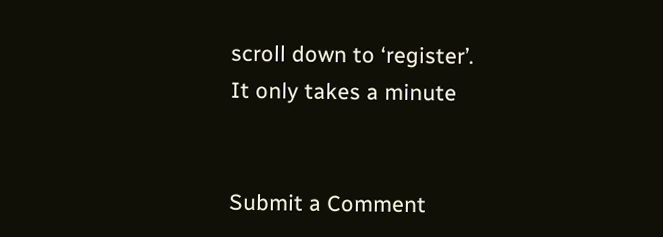scroll down to ‘register’.
It only takes a minute


Submit a Comment